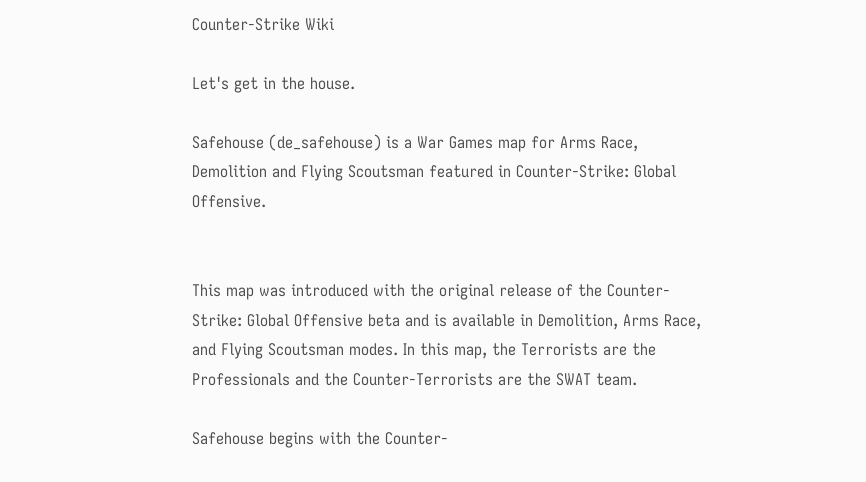Counter-Strike Wiki

Let's get in the house.

Safehouse (de_safehouse) is a War Games map for Arms Race, Demolition and Flying Scoutsman featured in Counter-Strike: Global Offensive.


This map was introduced with the original release of the Counter-Strike: Global Offensive beta and is available in Demolition, Arms Race, and Flying Scoutsman modes. In this map, the Terrorists are the Professionals and the Counter-Terrorists are the SWAT team.

Safehouse begins with the Counter-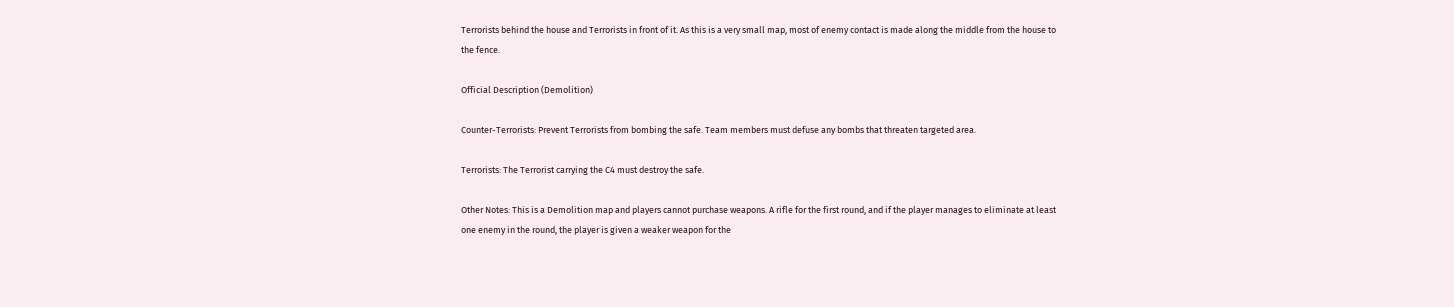Terrorists behind the house and Terrorists in front of it. As this is a very small map, most of enemy contact is made along the middle from the house to the fence.

Official Description (Demolition)

Counter-Terrorists: Prevent Terrorists from bombing the safe. Team members must defuse any bombs that threaten targeted area.

Terrorists: The Terrorist carrying the C4 must destroy the safe.

Other Notes: This is a Demolition map and players cannot purchase weapons. A rifle for the first round, and if the player manages to eliminate at least one enemy in the round, the player is given a weaker weapon for the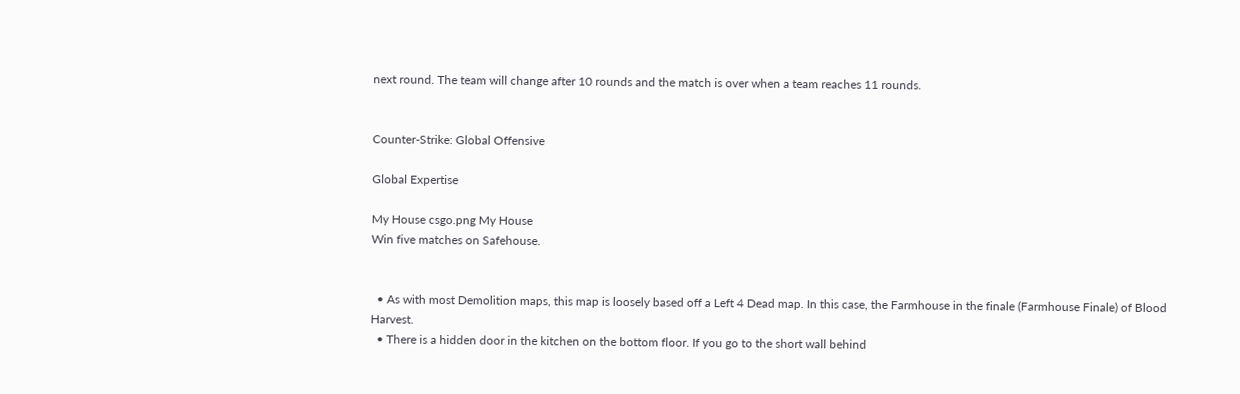next round. The team will change after 10 rounds and the match is over when a team reaches 11 rounds.


Counter-Strike: Global Offensive

Global Expertise

My House csgo.png My House
Win five matches on Safehouse.


  • As with most Demolition maps, this map is loosely based off a Left 4 Dead map. In this case, the Farmhouse in the finale (Farmhouse Finale) of Blood Harvest.
  • There is a hidden door in the kitchen on the bottom floor. If you go to the short wall behind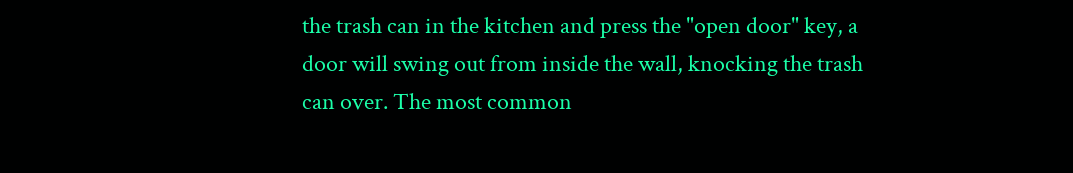the trash can in the kitchen and press the "open door" key, a door will swing out from inside the wall, knocking the trash can over. The most common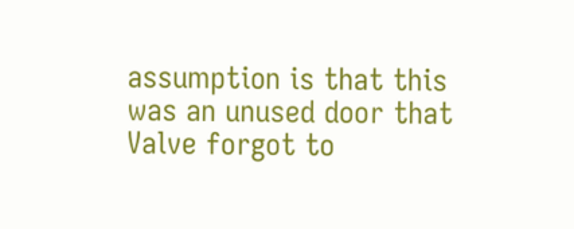assumption is that this was an unused door that Valve forgot to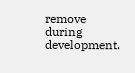remove during development.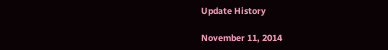Update History

November 11, 2014